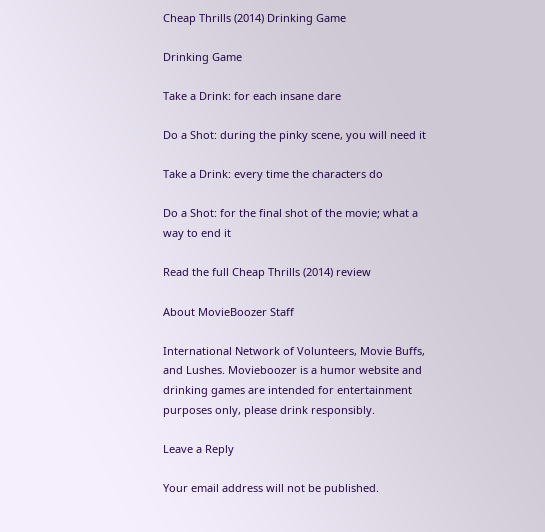Cheap Thrills (2014) Drinking Game

Drinking Game

Take a Drink: for each insane dare

Do a Shot: during the pinky scene, you will need it

Take a Drink: every time the characters do

Do a Shot: for the final shot of the movie; what a way to end it

Read the full Cheap Thrills (2014) review

About MovieBoozer Staff

International Network of Volunteers, Movie Buffs, and Lushes. Movieboozer is a humor website and drinking games are intended for entertainment purposes only, please drink responsibly.

Leave a Reply

Your email address will not be published.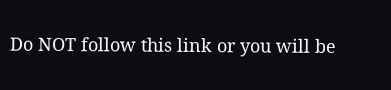Do NOT follow this link or you will be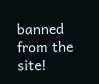banned from the site!